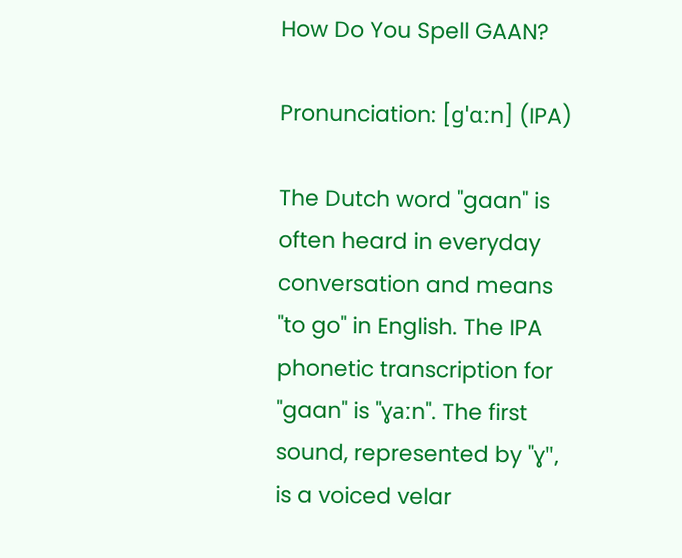How Do You Spell GAAN?

Pronunciation: [ɡˈɑːn] (IPA)

The Dutch word "gaan" is often heard in everyday conversation and means "to go" in English. The IPA phonetic transcription for "gaan" is "ɣaːn". The first sound, represented by "ɣ", is a voiced velar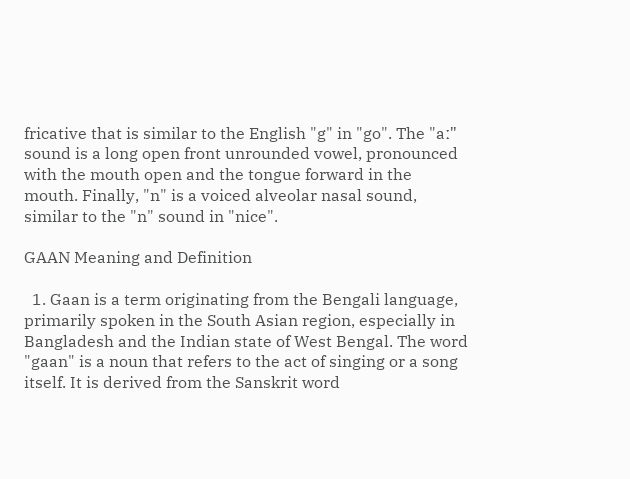fricative that is similar to the English "g" in "go". The "aː" sound is a long open front unrounded vowel, pronounced with the mouth open and the tongue forward in the mouth. Finally, "n" is a voiced alveolar nasal sound, similar to the "n" sound in "nice".

GAAN Meaning and Definition

  1. Gaan is a term originating from the Bengali language, primarily spoken in the South Asian region, especially in Bangladesh and the Indian state of West Bengal. The word "gaan" is a noun that refers to the act of singing or a song itself. It is derived from the Sanskrit word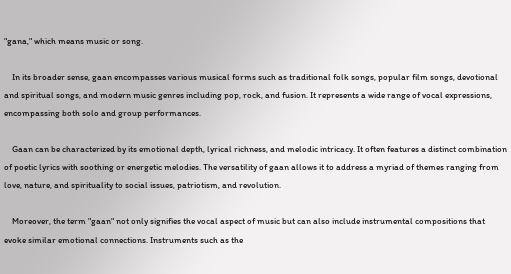"gana," which means music or song.

    In its broader sense, gaan encompasses various musical forms such as traditional folk songs, popular film songs, devotional and spiritual songs, and modern music genres including pop, rock, and fusion. It represents a wide range of vocal expressions, encompassing both solo and group performances.

    Gaan can be characterized by its emotional depth, lyrical richness, and melodic intricacy. It often features a distinct combination of poetic lyrics with soothing or energetic melodies. The versatility of gaan allows it to address a myriad of themes ranging from love, nature, and spirituality to social issues, patriotism, and revolution.

    Moreover, the term "gaan" not only signifies the vocal aspect of music but can also include instrumental compositions that evoke similar emotional connections. Instruments such as the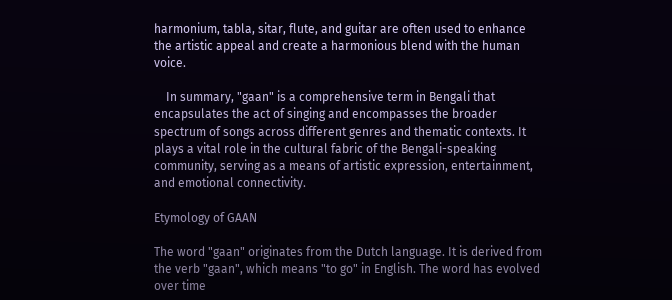harmonium, tabla, sitar, flute, and guitar are often used to enhance the artistic appeal and create a harmonious blend with the human voice.

    In summary, "gaan" is a comprehensive term in Bengali that encapsulates the act of singing and encompasses the broader spectrum of songs across different genres and thematic contexts. It plays a vital role in the cultural fabric of the Bengali-speaking community, serving as a means of artistic expression, entertainment, and emotional connectivity.

Etymology of GAAN

The word "gaan" originates from the Dutch language. It is derived from the verb "gaan", which means "to go" in English. The word has evolved over time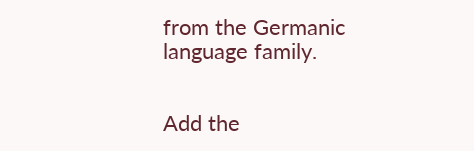from the Germanic language family.


Add the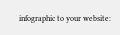infographic to your website: